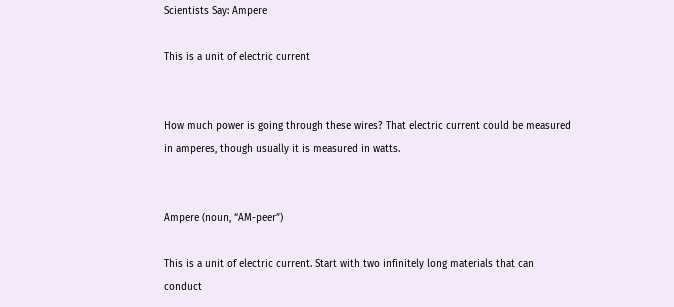Scientists Say: Ampere

This is a unit of electric current


How much power is going through these wires? That electric current could be measured in amperes, though usually it is measured in watts.


Ampere (noun, “AM-peer”)

This is a unit of electric current. Start with two infinitely long materials that can conduct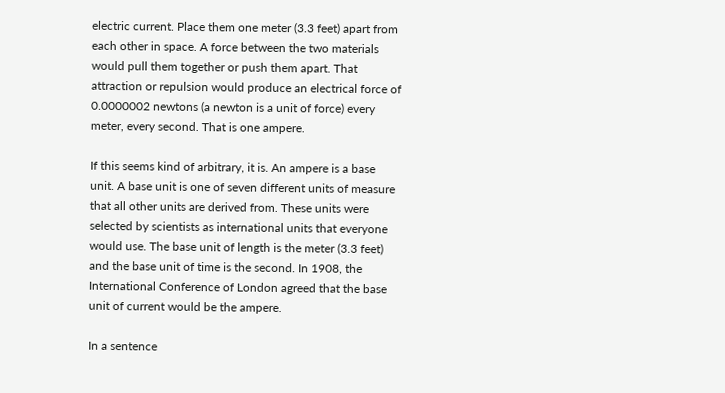electric current. Place them one meter (3.3 feet) apart from each other in space. A force between the two materials would pull them together or push them apart. That attraction or repulsion would produce an electrical force of 0.0000002 newtons (a newton is a unit of force) every meter, every second. That is one ampere.

If this seems kind of arbitrary, it is. An ampere is a base unit. A base unit is one of seven different units of measure that all other units are derived from. These units were selected by scientists as international units that everyone would use. The base unit of length is the meter (3.3 feet) and the base unit of time is the second. In 1908, the International Conference of London agreed that the base unit of current would be the ampere.

In a sentence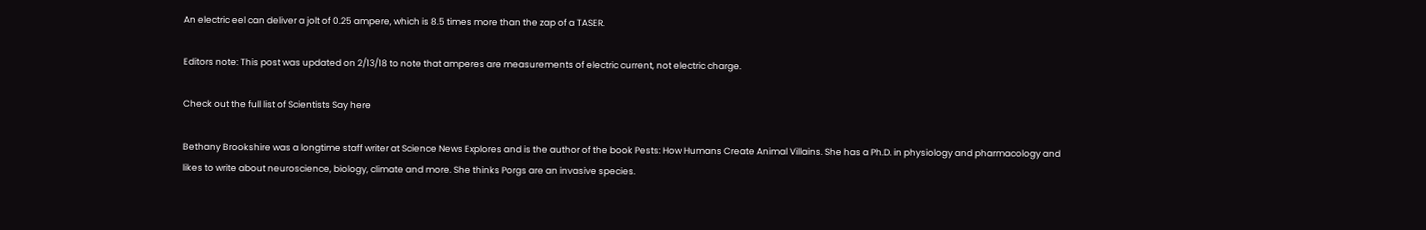An electric eel can deliver a jolt of 0.25 ampere, which is 8.5 times more than the zap of a TASER.

Editors note: This post was updated on 2/13/18 to note that amperes are measurements of electric current, not electric charge.

Check out the full list of Scientists Say here

Bethany Brookshire was a longtime staff writer at Science News Explores and is the author of the book Pests: How Humans Create Animal Villains. She has a Ph.D. in physiology and pharmacology and likes to write about neuroscience, biology, climate and more. She thinks Porgs are an invasive species.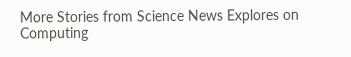More Stories from Science News Explores on Computing